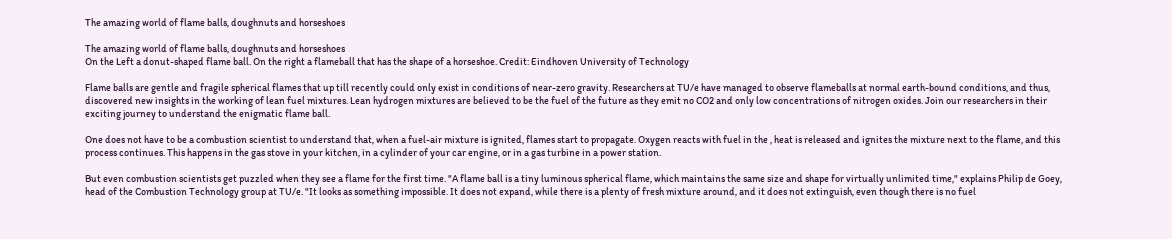The amazing world of flame balls, doughnuts and horseshoes

The amazing world of flame balls, doughnuts and horseshoes
On the Left a donut-shaped flame ball. On the right a flameball that has the shape of a horseshoe. Credit: Eindhoven University of Technology

Flame balls are gentle and fragile spherical flames that up till recently could only exist in conditions of near-zero gravity. Researchers at TU/e have managed to observe flameballs at normal earth-bound conditions, and thus, discovered new insights in the working of lean fuel mixtures. Lean hydrogen mixtures are believed to be the fuel of the future as they emit no CO2 and only low concentrations of nitrogen oxides. Join our researchers in their exciting journey to understand the enigmatic flame ball.

One does not have to be a combustion scientist to understand that, when a fuel-air mixture is ignited, flames start to propagate. Oxygen reacts with fuel in the , heat is released and ignites the mixture next to the flame, and this process continues. This happens in the gas stove in your kitchen, in a cylinder of your car engine, or in a gas turbine in a power station.

But even combustion scientists get puzzled when they see a flame for the first time. "A flame ball is a tiny luminous spherical flame, which maintains the same size and shape for virtually unlimited time," explains Philip de Goey, head of the Combustion Technology group at TU/e. "It looks as something impossible. It does not expand, while there is a plenty of fresh mixture around, and it does not extinguish, even though there is no fuel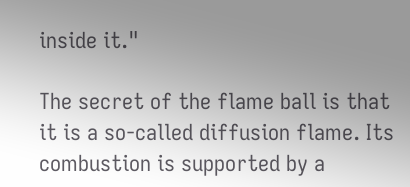inside it."

The secret of the flame ball is that it is a so-called diffusion flame. Its combustion is supported by a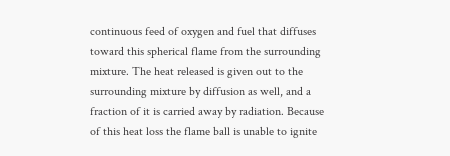continuous feed of oxygen and fuel that diffuses toward this spherical flame from the surrounding mixture. The heat released is given out to the surrounding mixture by diffusion as well, and a fraction of it is carried away by radiation. Because of this heat loss the flame ball is unable to ignite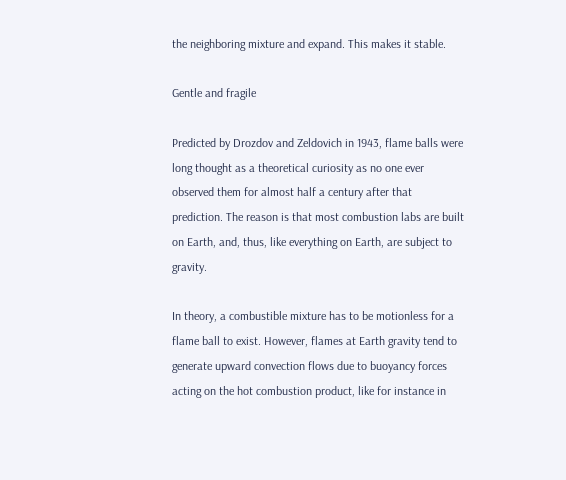the neighboring mixture and expand. This makes it stable.

Gentle and fragile

Predicted by Drozdov and Zeldovich in 1943, flame balls were long thought as a theoretical curiosity as no one ever observed them for almost half a century after that prediction. The reason is that most combustion labs are built on Earth, and, thus, like everything on Earth, are subject to gravity.

In theory, a combustible mixture has to be motionless for a flame ball to exist. However, flames at Earth gravity tend to generate upward convection flows due to buoyancy forces acting on the hot combustion product, like for instance in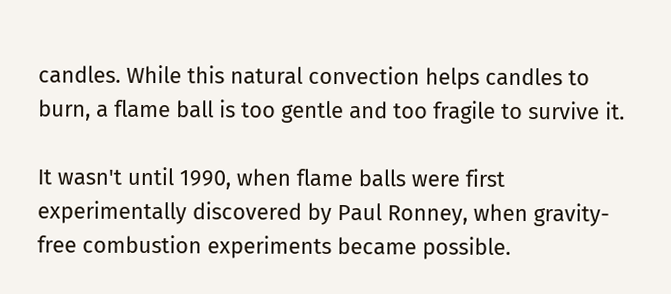candles. While this natural convection helps candles to burn, a flame ball is too gentle and too fragile to survive it.

It wasn't until 1990, when flame balls were first experimentally discovered by Paul Ronney, when gravity-free combustion experiments became possible.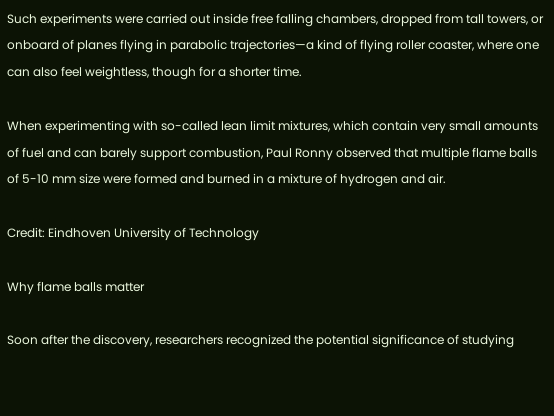Such experiments were carried out inside free falling chambers, dropped from tall towers, or onboard of planes flying in parabolic trajectories—a kind of flying roller coaster, where one can also feel weightless, though for a shorter time.

When experimenting with so-called lean limit mixtures, which contain very small amounts of fuel and can barely support combustion, Paul Ronny observed that multiple flame balls of 5-10 mm size were formed and burned in a mixture of hydrogen and air.

Credit: Eindhoven University of Technology

Why flame balls matter

Soon after the discovery, researchers recognized the potential significance of studying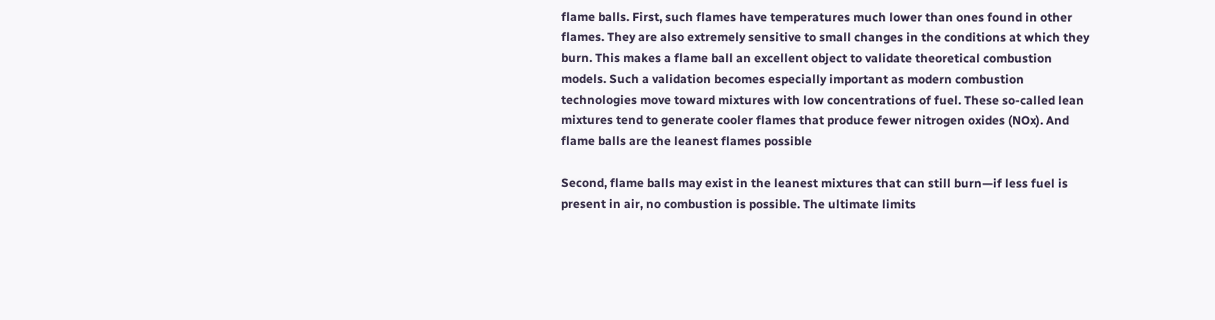flame balls. First, such flames have temperatures much lower than ones found in other flames. They are also extremely sensitive to small changes in the conditions at which they burn. This makes a flame ball an excellent object to validate theoretical combustion models. Such a validation becomes especially important as modern combustion technologies move toward mixtures with low concentrations of fuel. These so-called lean mixtures tend to generate cooler flames that produce fewer nitrogen oxides (NOx). And flame balls are the leanest flames possible

Second, flame balls may exist in the leanest mixtures that can still burn—if less fuel is present in air, no combustion is possible. The ultimate limits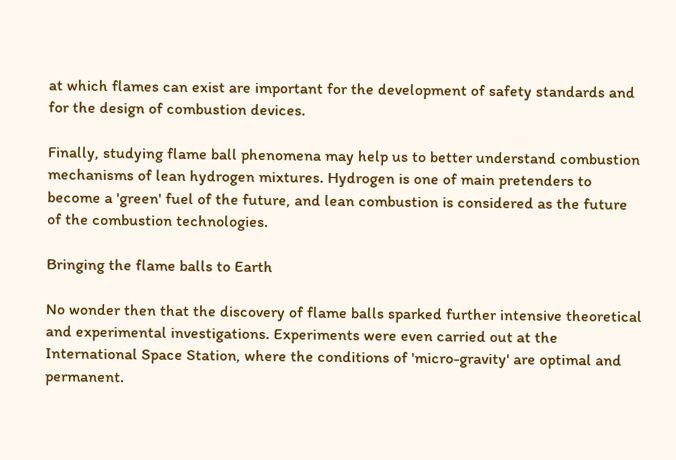at which flames can exist are important for the development of safety standards and for the design of combustion devices.

Finally, studying flame ball phenomena may help us to better understand combustion mechanisms of lean hydrogen mixtures. Hydrogen is one of main pretenders to become a 'green' fuel of the future, and lean combustion is considered as the future of the combustion technologies.

Bringing the flame balls to Earth

No wonder then that the discovery of flame balls sparked further intensive theoretical and experimental investigations. Experiments were even carried out at the International Space Station, where the conditions of 'micro-gravity' are optimal and permanent.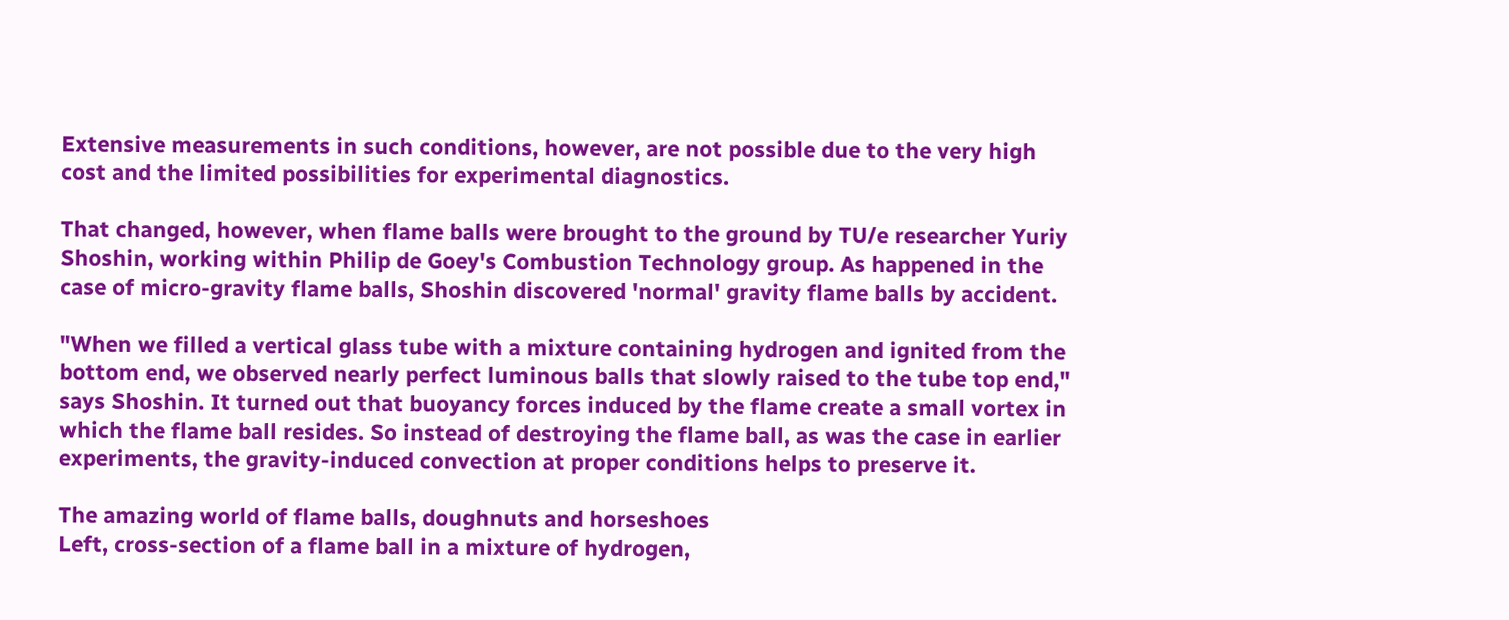Extensive measurements in such conditions, however, are not possible due to the very high cost and the limited possibilities for experimental diagnostics.

That changed, however, when flame balls were brought to the ground by TU/e researcher Yuriy Shoshin, working within Philip de Goey's Combustion Technology group. As happened in the case of micro-gravity flame balls, Shoshin discovered 'normal' gravity flame balls by accident.

"When we filled a vertical glass tube with a mixture containing hydrogen and ignited from the bottom end, we observed nearly perfect luminous balls that slowly raised to the tube top end," says Shoshin. It turned out that buoyancy forces induced by the flame create a small vortex in which the flame ball resides. So instead of destroying the flame ball, as was the case in earlier experiments, the gravity-induced convection at proper conditions helps to preserve it.

The amazing world of flame balls, doughnuts and horseshoes
Left, cross-section of a flame ball in a mixture of hydrogen,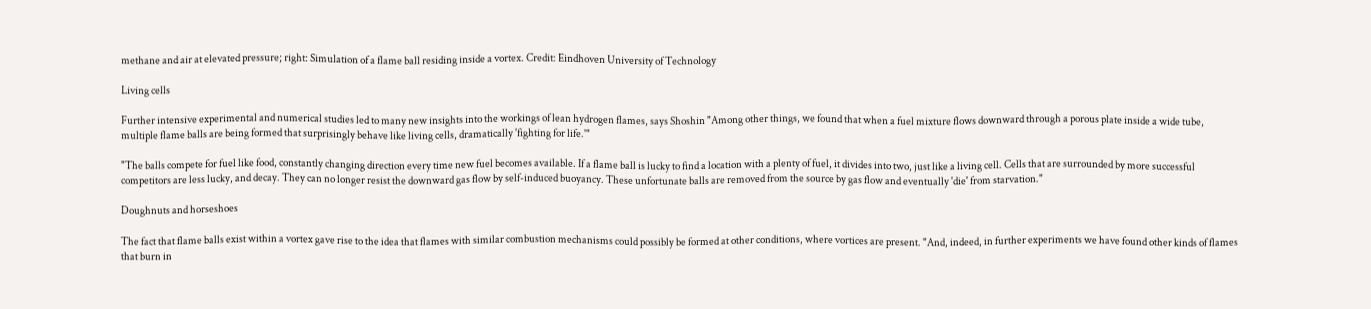methane and air at elevated pressure; right: Simulation of a flame ball residing inside a vortex. Credit: Eindhoven University of Technology

Living cells

Further intensive experimental and numerical studies led to many new insights into the workings of lean hydrogen flames, says Shoshin "Among other things, we found that when a fuel mixture flows downward through a porous plate inside a wide tube, multiple flame balls are being formed that surprisingly behave like living cells, dramatically 'fighting for life.'"

"The balls compete for fuel like food, constantly changing direction every time new fuel becomes available. If a flame ball is lucky to find a location with a plenty of fuel, it divides into two, just like a living cell. Cells that are surrounded by more successful competitors are less lucky, and decay. They can no longer resist the downward gas flow by self-induced buoyancy. These unfortunate balls are removed from the source by gas flow and eventually 'die' from starvation."

Doughnuts and horseshoes

The fact that flame balls exist within a vortex gave rise to the idea that flames with similar combustion mechanisms could possibly be formed at other conditions, where vortices are present. "And, indeed, in further experiments we have found other kinds of flames that burn in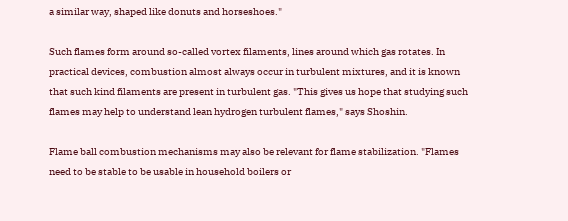a similar way, shaped like donuts and horseshoes."

Such flames form around so-called vortex filaments, lines around which gas rotates. In practical devices, combustion almost always occur in turbulent mixtures, and it is known that such kind filaments are present in turbulent gas. "This gives us hope that studying such flames may help to understand lean hydrogen turbulent flames," says Shoshin.

Flame ball combustion mechanisms may also be relevant for flame stabilization. "Flames need to be stable to be usable in household boilers or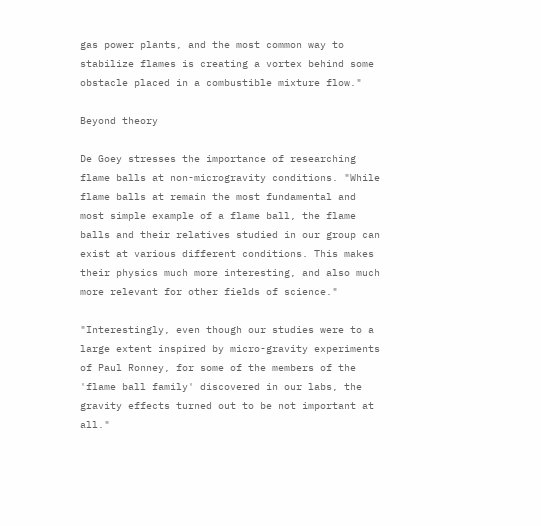gas power plants, and the most common way to stabilize flames is creating a vortex behind some obstacle placed in a combustible mixture flow."

Beyond theory

De Goey stresses the importance of researching flame balls at non-microgravity conditions. "While flame balls at remain the most fundamental and most simple example of a flame ball, the flame balls and their relatives studied in our group can exist at various different conditions. This makes their physics much more interesting, and also much more relevant for other fields of science."

"Interestingly, even though our studies were to a large extent inspired by micro-gravity experiments of Paul Ronney, for some of the members of the 'flame ball family' discovered in our labs, the gravity effects turned out to be not important at all."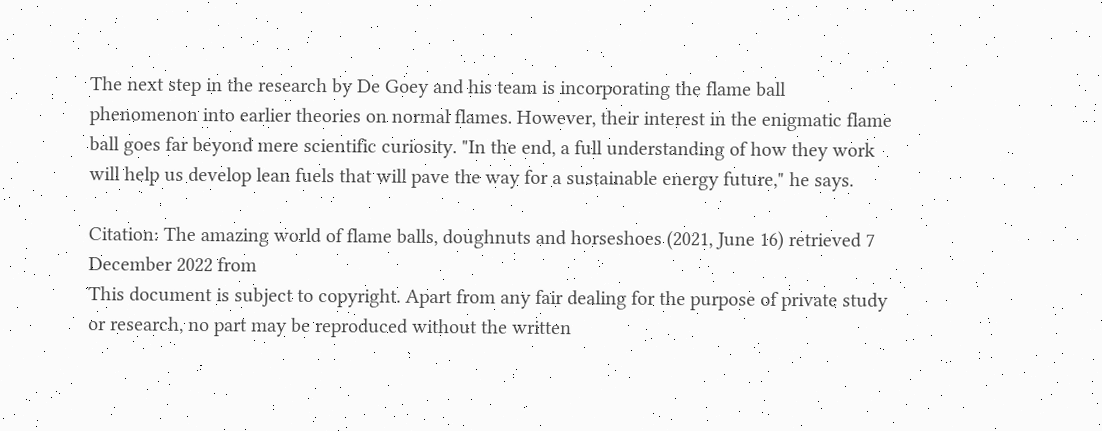The next step in the research by De Goey and his team is incorporating the flame ball phenomenon into earlier theories on normal flames. However, their interest in the enigmatic flame ball goes far beyond mere scientific curiosity. "In the end, a full understanding of how they work will help us develop lean fuels that will pave the way for a sustainable energy future," he says.

Citation: The amazing world of flame balls, doughnuts and horseshoes (2021, June 16) retrieved 7 December 2022 from
This document is subject to copyright. Apart from any fair dealing for the purpose of private study or research, no part may be reproduced without the written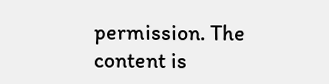permission. The content is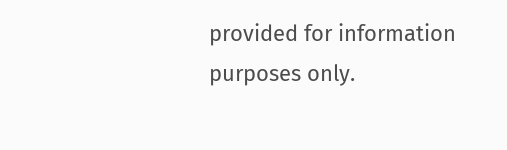provided for information purposes only.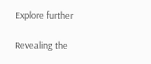Explore further

Revealing the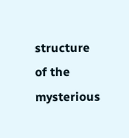structure of the mysterious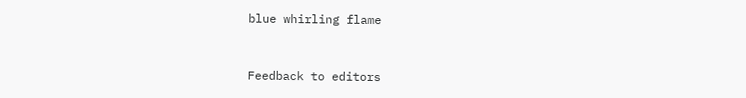blue whirling flame


Feedback to editors